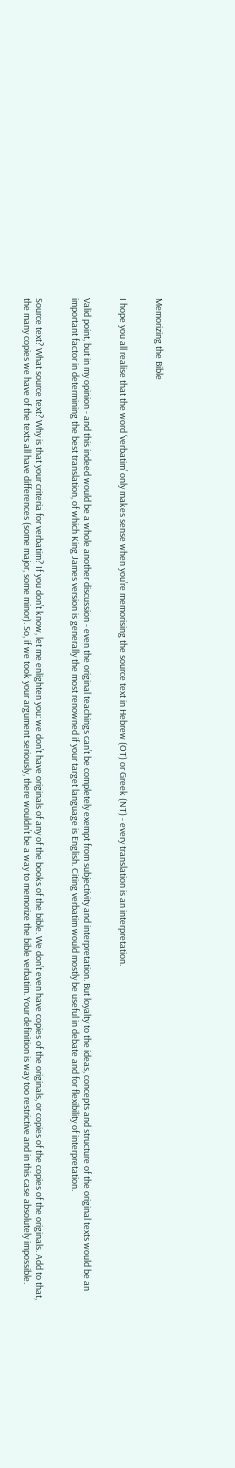Memorizing the Bible


I hope you all realise that the word ‘verbatim’ only makes sense when you’re memorising the source text in Hebrew (OT) or Greek (NT) - every translation is an interpretation.


Valid point, but in my opinion - and this indeed would be a whole another discussion - even the original teachings can’t be completely exempt from subjectivity and interpretation. But loyalty to the ideas, concepts and structure of the original texts would be an important factor in determining the best translation, of which King James version is generally the most renowned if your target language is English. Citing verbatim would mostly be useful in debate and for flexibility of interpretation.


Source text? What source text? Why is that your criteria for verbatim? If you don’t know, let me enlighten you: we don’t have originals of any of the books of the bible. We don’t even have copies of the originals, or copies of the copies of the originals. Add to that, the many copies we have of the texts all have differences (some major, some minor). So, if we took your argument seriously, there wouldn’t be a way to memorize the bible verbatim. Your definition is way too restrictive and in this case absolutely impossible.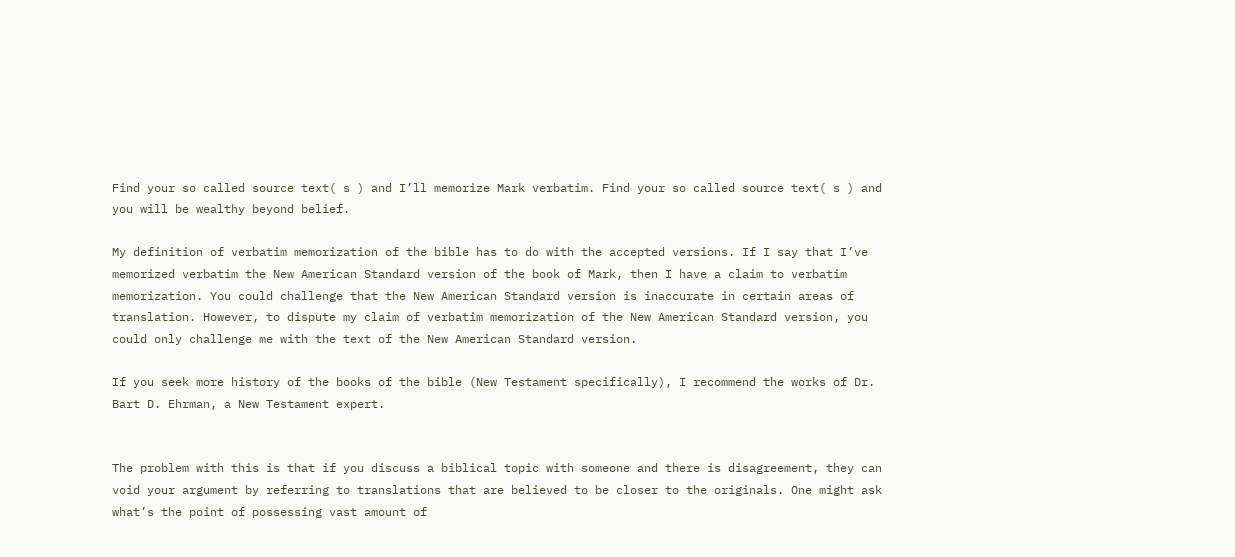Find your so called source text( s ) and I’ll memorize Mark verbatim. Find your so called source text( s ) and you will be wealthy beyond belief.

My definition of verbatim memorization of the bible has to do with the accepted versions. If I say that I’ve memorized verbatim the New American Standard version of the book of Mark, then I have a claim to verbatim memorization. You could challenge that the New American Standard version is inaccurate in certain areas of translation. However, to dispute my claim of verbatim memorization of the New American Standard version, you could only challenge me with the text of the New American Standard version.

If you seek more history of the books of the bible (New Testament specifically), I recommend the works of Dr. Bart D. Ehrman, a New Testament expert.


The problem with this is that if you discuss a biblical topic with someone and there is disagreement, they can void your argument by referring to translations that are believed to be closer to the originals. One might ask what’s the point of possessing vast amount of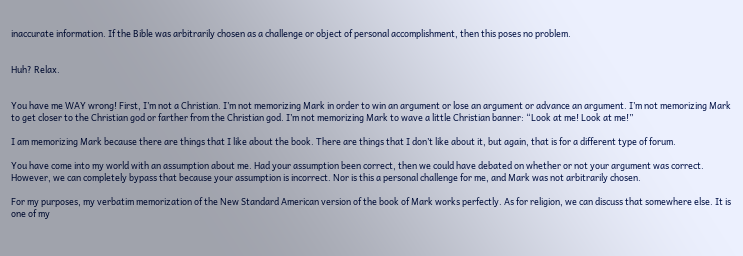inaccurate information. If the Bible was arbitrarily chosen as a challenge or object of personal accomplishment, then this poses no problem.


Huh? Relax.


You have me WAY wrong! First, I’m not a Christian. I’m not memorizing Mark in order to win an argument or lose an argument or advance an argument. I’m not memorizing Mark to get closer to the Christian god or farther from the Christian god. I’m not memorizing Mark to wave a little Christian banner: “Look at me! Look at me!”

I am memorizing Mark because there are things that I like about the book. There are things that I don’t like about it, but again, that is for a different type of forum.

You have come into my world with an assumption about me. Had your assumption been correct, then we could have debated on whether or not your argument was correct. However, we can completely bypass that because your assumption is incorrect. Nor is this a personal challenge for me, and Mark was not arbitrarily chosen.

For my purposes, my verbatim memorization of the New Standard American version of the book of Mark works perfectly. As for religion, we can discuss that somewhere else. It is one of my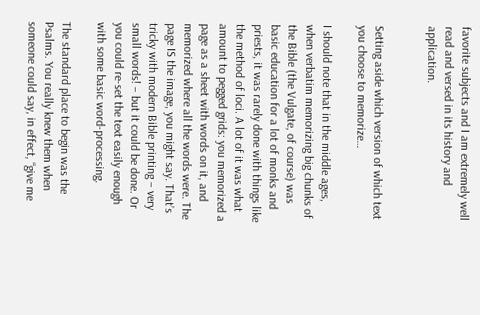favorite subjects and I am extremely well read and versed in its history and application.


Setting aside which version of which text you choose to memorize…

I should note that in the middle ages, when verbatim memorizing big chunks of the Bible (the Vulgate, of course) was basic education for a lot of monks and priests, it was rarely done with things like the method of loci. A lot of it was what amount to pegged grids: you memorized a page as a sheet with words on it, and memorized where all the words were. The page IS the image, you might say. That’s tricky with modern Bible printing – very small words! – but it could be done. Or you could re-set the text easily enough with some basic word-processing.

The standard place to begin was the Psalms. You really knew them when someone could say, in effect, “give me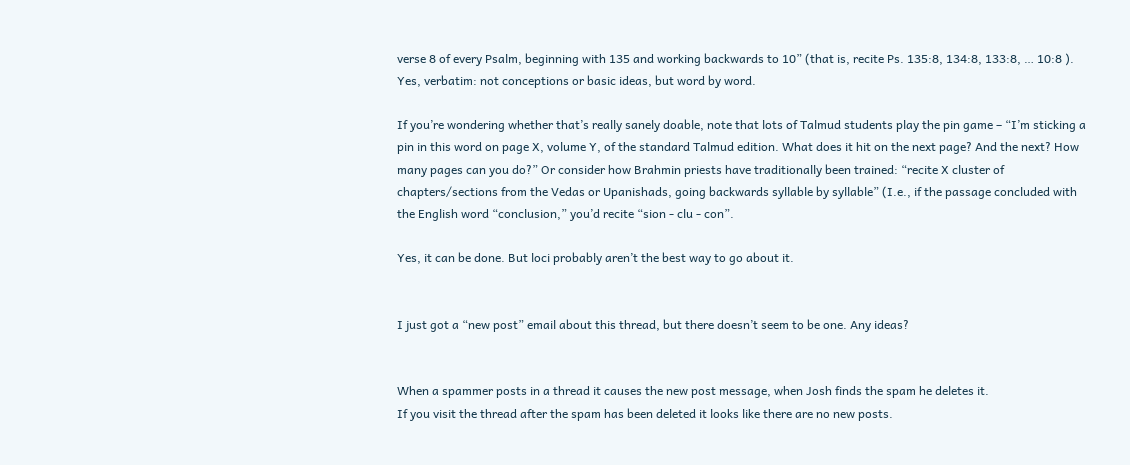verse 8 of every Psalm, beginning with 135 and working backwards to 10” (that is, recite Ps. 135:8, 134:8, 133:8, … 10:8 ). Yes, verbatim: not conceptions or basic ideas, but word by word.

If you’re wondering whether that’s really sanely doable, note that lots of Talmud students play the pin game – “I’m sticking a pin in this word on page X, volume Y, of the standard Talmud edition. What does it hit on the next page? And the next? How many pages can you do?” Or consider how Brahmin priests have traditionally been trained: “recite X cluster of chapters/sections from the Vedas or Upanishads, going backwards syllable by syllable” (I.e., if the passage concluded with the English word “conclusion,” you’d recite “sion - clu - con”.

Yes, it can be done. But loci probably aren’t the best way to go about it.


I just got a “new post” email about this thread, but there doesn’t seem to be one. Any ideas?


When a spammer posts in a thread it causes the new post message, when Josh finds the spam he deletes it.
If you visit the thread after the spam has been deleted it looks like there are no new posts.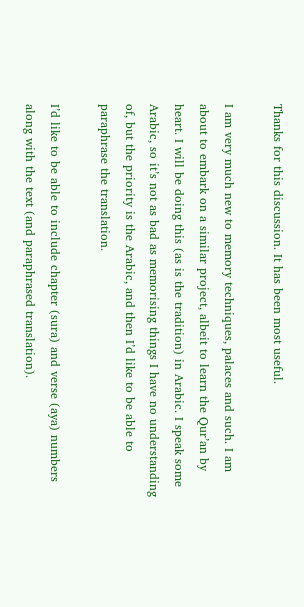Thanks for this discussion. It has been most useful.

I am very much new to memory techniques, palaces and such. I am about to embark on a similar project, albeit to learn the Qur’an by heart. I will be doing this (as is the tradition) in Arabic. I speak some Arabic, so it’s not as bad as memorising things I have no understanding of, but the priority is the Arabic, and then I’d like to be able to paraphrase the translation.

I’d like to be able to include chapter (sura) and verse (aya) numbers along with the text (and paraphrased translation).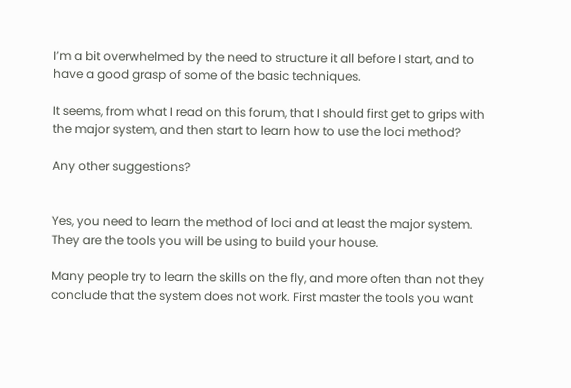I’m a bit overwhelmed by the need to structure it all before I start, and to have a good grasp of some of the basic techniques.

It seems, from what I read on this forum, that I should first get to grips with the major system, and then start to learn how to use the loci method?

Any other suggestions?


Yes, you need to learn the method of loci and at least the major system. They are the tools you will be using to build your house.

Many people try to learn the skills on the fly, and more often than not they conclude that the system does not work. First master the tools you want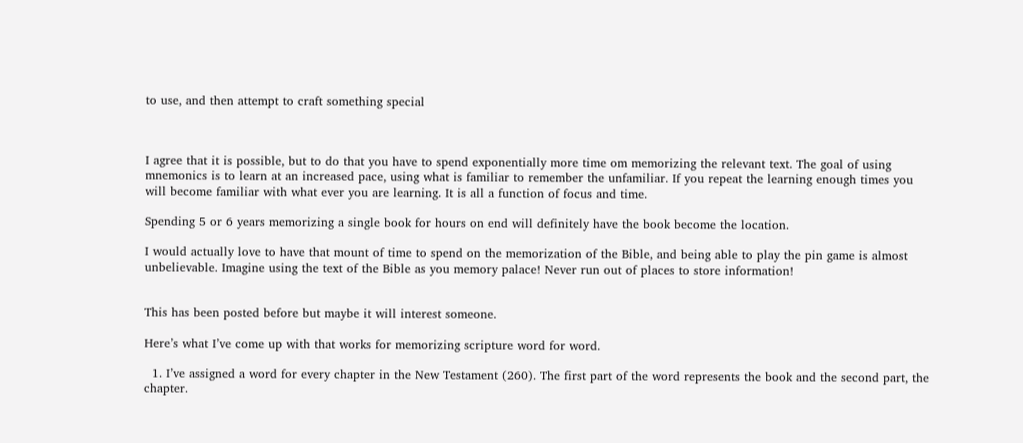to use, and then attempt to craft something special



I agree that it is possible, but to do that you have to spend exponentially more time om memorizing the relevant text. The goal of using mnemonics is to learn at an increased pace, using what is familiar to remember the unfamiliar. If you repeat the learning enough times you will become familiar with what ever you are learning. It is all a function of focus and time.

Spending 5 or 6 years memorizing a single book for hours on end will definitely have the book become the location.

I would actually love to have that mount of time to spend on the memorization of the Bible, and being able to play the pin game is almost unbelievable. Imagine using the text of the Bible as you memory palace! Never run out of places to store information!


This has been posted before but maybe it will interest someone.

Here’s what I’ve come up with that works for memorizing scripture word for word.

  1. I’ve assigned a word for every chapter in the New Testament (260). The first part of the word represents the book and the second part, the chapter.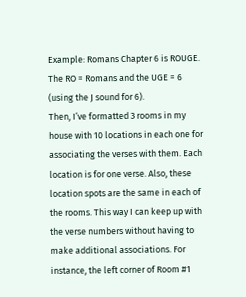Example: Romans Chapter 6 is ROUGE. The RO = Romans and the UGE = 6 (using the J sound for 6).
Then, I’ve formatted 3 rooms in my house with 10 locations in each one for associating the verses with them. Each location is for one verse. Also, these location spots are the same in each of the rooms. This way I can keep up with the verse numbers without having to make additional associations. For instance, the left corner of Room #1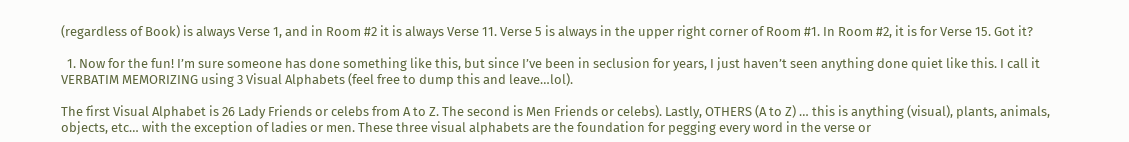(regardless of Book) is always Verse 1, and in Room #2 it is always Verse 11. Verse 5 is always in the upper right corner of Room #1. In Room #2, it is for Verse 15. Got it?

  1. Now for the fun! I’m sure someone has done something like this, but since I’ve been in seclusion for years, I just haven’t seen anything done quiet like this. I call it VERBATIM MEMORIZING using 3 Visual Alphabets (feel free to dump this and leave…lol).

The first Visual Alphabet is 26 Lady Friends or celebs from A to Z. The second is Men Friends or celebs). Lastly, OTHERS (A to Z) … this is anything (visual), plants, animals, objects, etc… with the exception of ladies or men. These three visual alphabets are the foundation for pegging every word in the verse or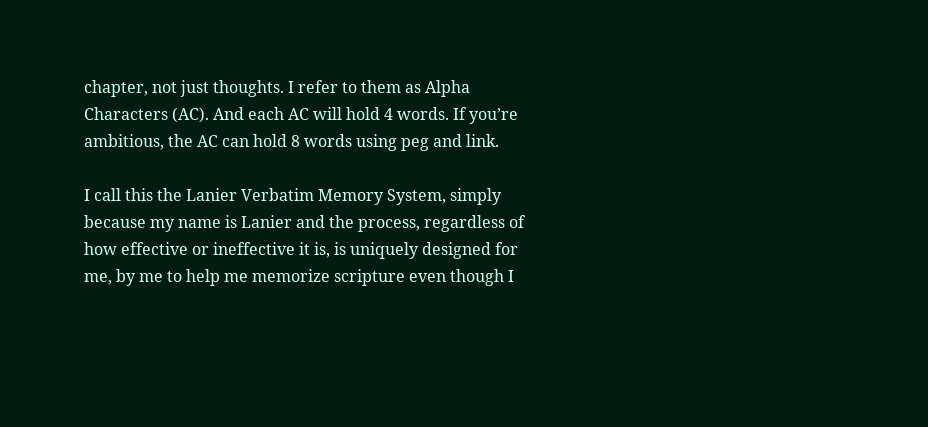chapter, not just thoughts. I refer to them as Alpha Characters (AC). And each AC will hold 4 words. If you’re ambitious, the AC can hold 8 words using peg and link.

I call this the Lanier Verbatim Memory System, simply because my name is Lanier and the process, regardless of how effective or ineffective it is, is uniquely designed for me, by me to help me memorize scripture even though I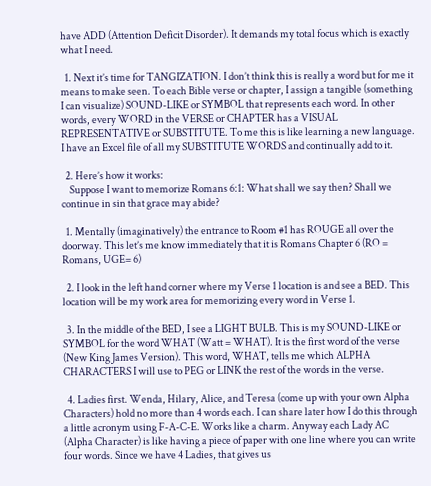have ADD (Attention Deficit Disorder). It demands my total focus which is exactly what I need.

  1. Next it’s time for TANGIZATION. I don’t think this is really a word but for me it means to make seen. To each Bible verse or chapter, I assign a tangible (something I can visualize) SOUND-LIKE or SYMBOL that represents each word. In other words, every WORD in the VERSE or CHAPTER has a VISUAL REPRESENTATIVE or SUBSTITUTE. To me this is like learning a new language. I have an Excel file of all my SUBSTITUTE WORDS and continually add to it.

  2. Here’s how it works:
    Suppose I want to memorize Romans 6:1: What shall we say then? Shall we continue in sin that grace may abide?

  1. Mentally (imaginatively) the entrance to Room #1 has ROUGE all over the doorway. This let’s me know immediately that it is Romans Chapter 6 (RO = Romans, UGE= 6)

  2. I look in the left hand corner where my Verse 1 location is and see a BED. This location will be my work area for memorizing every word in Verse 1.

  3. In the middle of the BED, I see a LIGHT BULB. This is my SOUND-LIKE or SYMBOL for the word WHAT (Watt = WHAT). It is the first word of the verse (New King James Version). This word, WHAT, tells me which ALPHA CHARACTERS I will use to PEG or LINK the rest of the words in the verse.

  4. Ladies first. Wenda, Hilary, Alice, and Teresa (come up with your own Alpha Characters) hold no more than 4 words each. I can share later how I do this through a little acronym using F-A-C-E. Works like a charm. Anyway each Lady AC (Alpha Character) is like having a piece of paper with one line where you can write four words. Since we have 4 Ladies, that gives us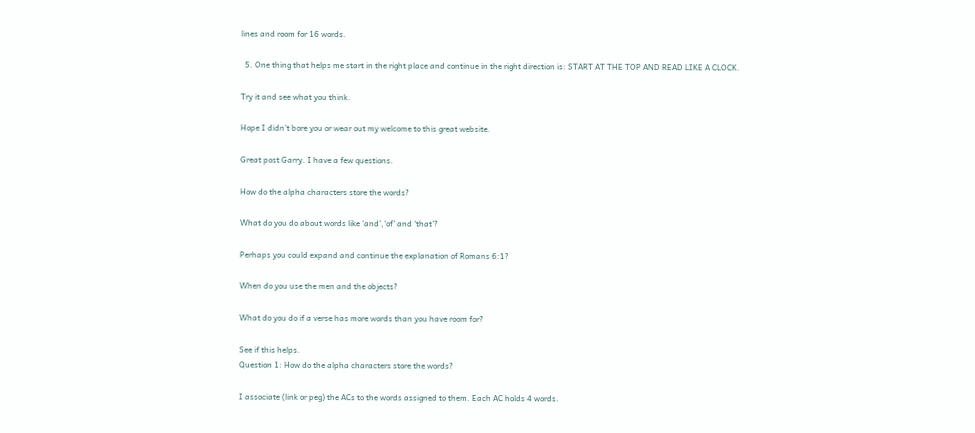lines and room for 16 words.

  5. One thing that helps me start in the right place and continue in the right direction is: START AT THE TOP AND READ LIKE A CLOCK.

Try it and see what you think.

Hope I didn’t bore you or wear out my welcome to this great website.

Great post Garry. I have a few questions.

How do the alpha characters store the words?

What do you do about words like ‘and’,‘of’ and ‘that’?

Perhaps you could expand and continue the explanation of Romans 6:1?

When do you use the men and the objects?

What do you do if a verse has more words than you have room for?

See if this helps.
Question 1: How do the alpha characters store the words?

I associate (link or peg) the ACs to the words assigned to them. Each AC holds 4 words.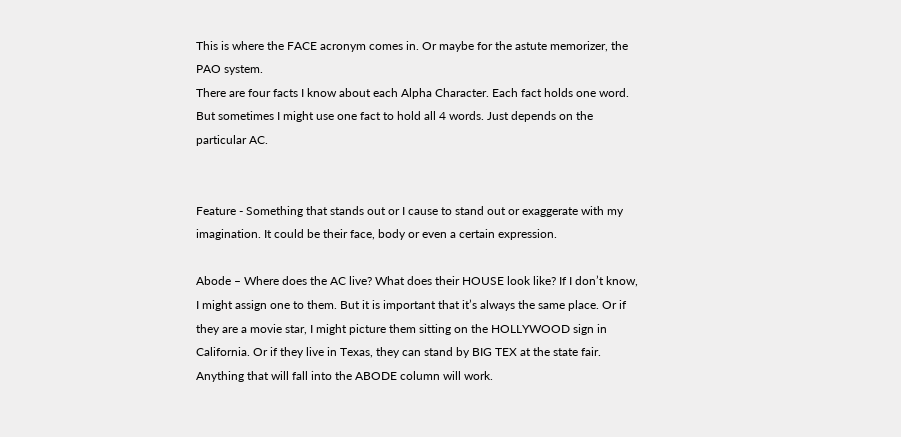This is where the FACE acronym comes in. Or maybe for the astute memorizer, the PAO system.
There are four facts I know about each Alpha Character. Each fact holds one word. But sometimes I might use one fact to hold all 4 words. Just depends on the particular AC.


Feature - Something that stands out or I cause to stand out or exaggerate with my imagination. It could be their face, body or even a certain expression.

Abode – Where does the AC live? What does their HOUSE look like? If I don’t know, I might assign one to them. But it is important that it’s always the same place. Or if they are a movie star, I might picture them sitting on the HOLLYWOOD sign in California. Or if they live in Texas, they can stand by BIG TEX at the state fair. Anything that will fall into the ABODE column will work.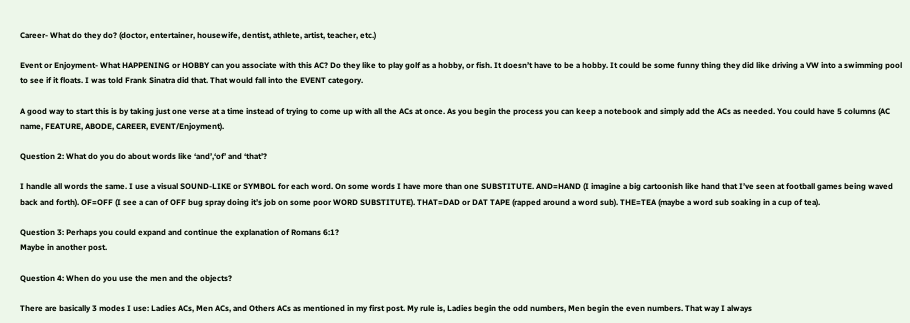Career- What do they do? (doctor, entertainer, housewife, dentist, athlete, artist, teacher, etc.)

Event or Enjoyment- What HAPPENING or HOBBY can you associate with this AC? Do they like to play golf as a hobby, or fish. It doesn’t have to be a hobby. It could be some funny thing they did like driving a VW into a swimming pool to see if it floats. I was told Frank Sinatra did that. That would fall into the EVENT category.

A good way to start this is by taking just one verse at a time instead of trying to come up with all the ACs at once. As you begin the process you can keep a notebook and simply add the ACs as needed. You could have 5 columns (AC name, FEATURE, ABODE, CAREER, EVENT/Enjoyment).

Question 2: What do you do about words like ‘and’,‘of’ and ‘that’?

I handle all words the same. I use a visual SOUND-LIKE or SYMBOL for each word. On some words I have more than one SUBSTITUTE. AND=HAND (I imagine a big cartoonish like hand that I’ve seen at football games being waved back and forth). OF=OFF (I see a can of OFF bug spray doing it’s job on some poor WORD SUBSTITUTE). THAT=DAD or DAT TAPE (rapped around a word sub). THE=TEA (maybe a word sub soaking in a cup of tea).

Question 3: Perhaps you could expand and continue the explanation of Romans 6:1?
Maybe in another post.

Question 4: When do you use the men and the objects?

There are basically 3 modes I use: Ladies ACs, Men ACs, and Others ACs as mentioned in my first post. My rule is, Ladies begin the odd numbers, Men begin the even numbers. That way I always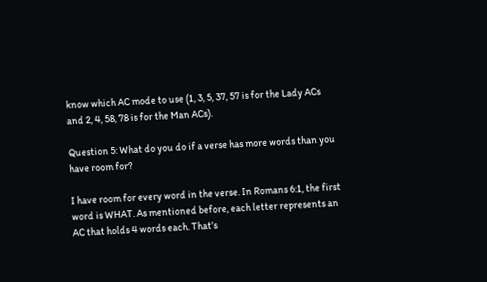know which AC mode to use (1, 3, 5, 37, 57 is for the Lady ACs and 2, 4, 58, 78 is for the Man ACs).

Question 5: What do you do if a verse has more words than you have room for?

I have room for every word in the verse. In Romans 6:1, the first word is WHAT. As mentioned before, each letter represents an AC that holds 4 words each. That’s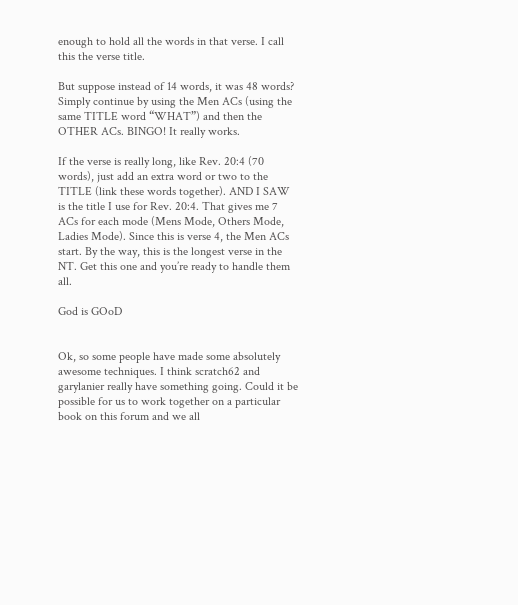enough to hold all the words in that verse. I call this the verse title.

But suppose instead of 14 words, it was 48 words? Simply continue by using the Men ACs (using the same TITLE word “WHAT”) and then the OTHER ACs. BINGO! It really works.

If the verse is really long, like Rev. 20:4 (70 words), just add an extra word or two to the TITLE (link these words together). AND I SAW is the title I use for Rev. 20:4. That gives me 7 ACs for each mode (Mens Mode, Others Mode, Ladies Mode). Since this is verse 4, the Men ACs start. By the way, this is the longest verse in the NT. Get this one and you’re ready to handle them all.

God is GOoD


Ok, so some people have made some absolutely awesome techniques. I think scratch62 and garylanier really have something going. Could it be possible for us to work together on a particular book on this forum and we all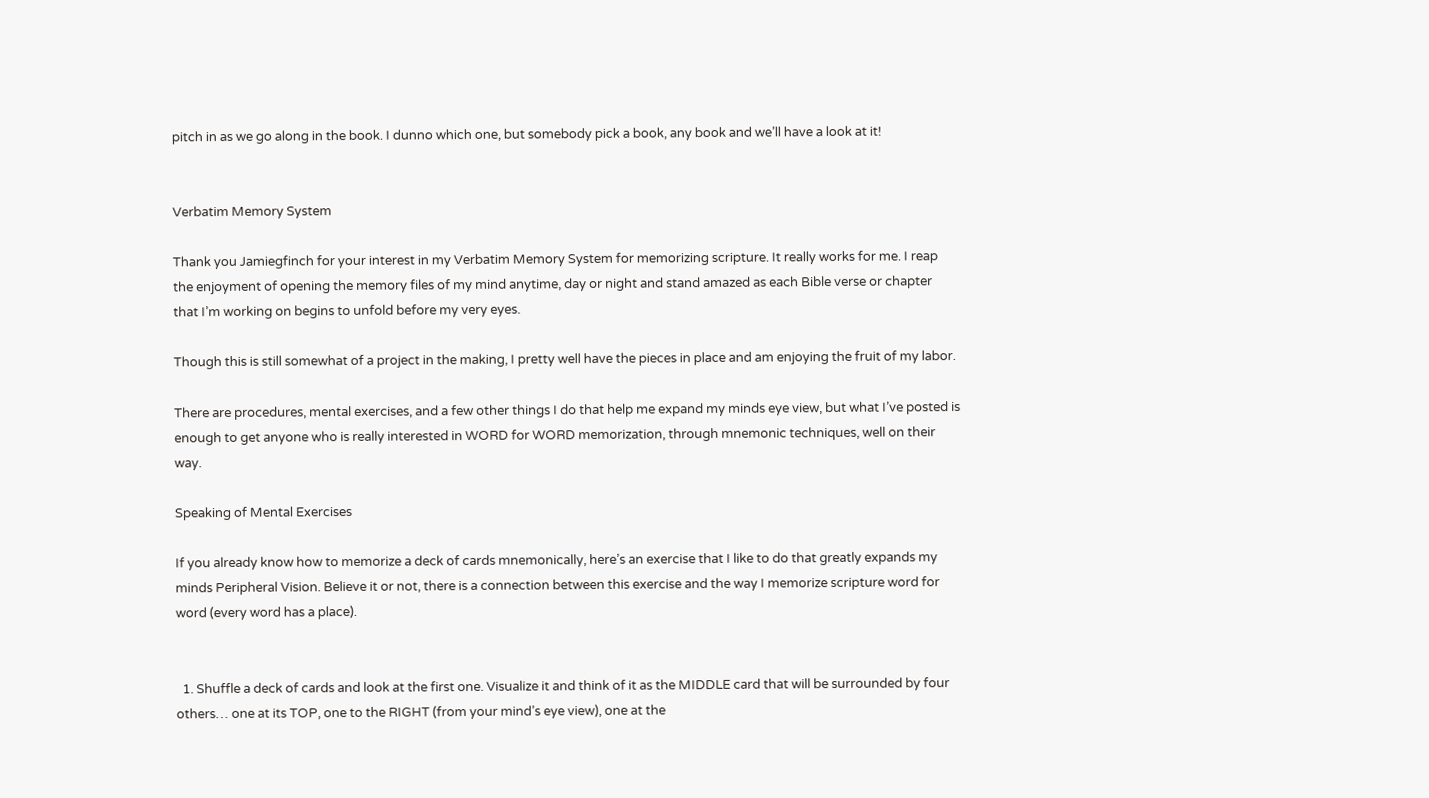pitch in as we go along in the book. I dunno which one, but somebody pick a book, any book and we’ll have a look at it!


Verbatim Memory System

Thank you Jamiegfinch for your interest in my Verbatim Memory System for memorizing scripture. It really works for me. I reap the enjoyment of opening the memory files of my mind anytime, day or night and stand amazed as each Bible verse or chapter that I’m working on begins to unfold before my very eyes.

Though this is still somewhat of a project in the making, I pretty well have the pieces in place and am enjoying the fruit of my labor.

There are procedures, mental exercises, and a few other things I do that help me expand my minds eye view, but what I’ve posted is enough to get anyone who is really interested in WORD for WORD memorization, through mnemonic techniques, well on their way.

Speaking of Mental Exercises

If you already know how to memorize a deck of cards mnemonically, here’s an exercise that I like to do that greatly expands my minds Peripheral Vision. Believe it or not, there is a connection between this exercise and the way I memorize scripture word for word (every word has a place).


  1. Shuffle a deck of cards and look at the first one. Visualize it and think of it as the MIDDLE card that will be surrounded by four others… one at its TOP, one to the RIGHT (from your mind’s eye view), one at the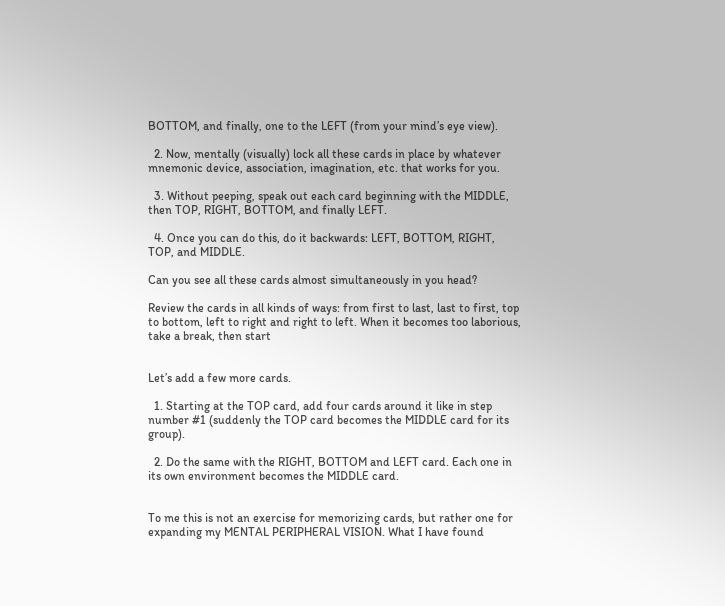BOTTOM, and finally, one to the LEFT (from your mind’s eye view).

  2. Now, mentally (visually) lock all these cards in place by whatever mnemonic device, association, imagination, etc. that works for you.

  3. Without peeping, speak out each card beginning with the MIDDLE, then TOP, RIGHT, BOTTOM, and finally LEFT.

  4. Once you can do this, do it backwards: LEFT, BOTTOM, RIGHT, TOP, and MIDDLE.

Can you see all these cards almost simultaneously in you head?

Review the cards in all kinds of ways: from first to last, last to first, top to bottom, left to right and right to left. When it becomes too laborious, take a break, then start


Let’s add a few more cards.

  1. Starting at the TOP card, add four cards around it like in step number #1 (suddenly the TOP card becomes the MIDDLE card for its group).

  2. Do the same with the RIGHT, BOTTOM and LEFT card. Each one in its own environment becomes the MIDDLE card.


To me this is not an exercise for memorizing cards, but rather one for expanding my MENTAL PERIPHERAL VISION. What I have found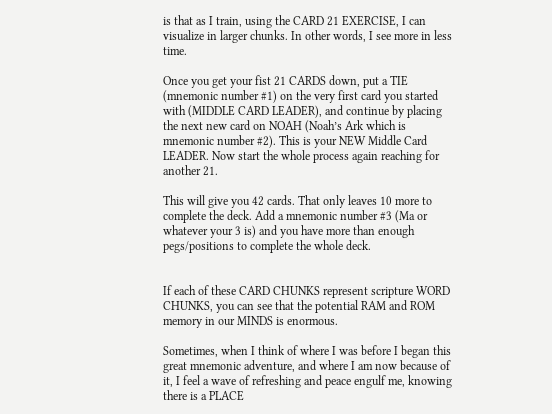is that as I train, using the CARD 21 EXERCISE, I can visualize in larger chunks. In other words, I see more in less time.

Once you get your fist 21 CARDS down, put a TIE (mnemonic number #1) on the very first card you started with (MIDDLE CARD LEADER), and continue by placing the next new card on NOAH (Noah’s Ark which is mnemonic number #2). This is your NEW Middle Card LEADER. Now start the whole process again reaching for another 21.

This will give you 42 cards. That only leaves 10 more to complete the deck. Add a mnemonic number #3 (Ma or whatever your 3 is) and you have more than enough pegs/positions to complete the whole deck.


If each of these CARD CHUNKS represent scripture WORD CHUNKS, you can see that the potential RAM and ROM memory in our MINDS is enormous.

Sometimes, when I think of where I was before I began this great mnemonic adventure, and where I am now because of it, I feel a wave of refreshing and peace engulf me, knowing there is a PLACE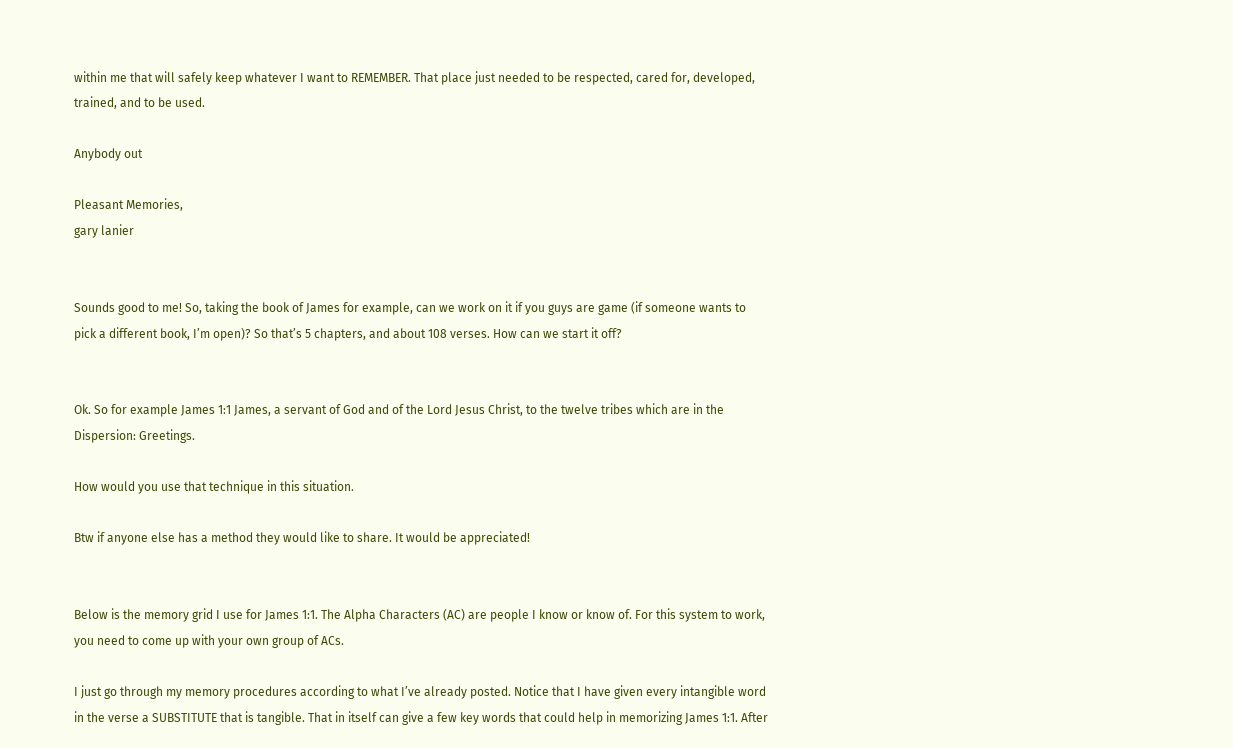within me that will safely keep whatever I want to REMEMBER. That place just needed to be respected, cared for, developed, trained, and to be used.

Anybody out

Pleasant Memories,
gary lanier


Sounds good to me! So, taking the book of James for example, can we work on it if you guys are game (if someone wants to pick a different book, I’m open)? So that’s 5 chapters, and about 108 verses. How can we start it off?


Ok. So for example James 1:1 James, a servant of God and of the Lord Jesus Christ, to the twelve tribes which are in the Dispersion: Greetings.

How would you use that technique in this situation.

Btw if anyone else has a method they would like to share. It would be appreciated!


Below is the memory grid I use for James 1:1. The Alpha Characters (AC) are people I know or know of. For this system to work, you need to come up with your own group of ACs.

I just go through my memory procedures according to what I’ve already posted. Notice that I have given every intangible word in the verse a SUBSTITUTE that is tangible. That in itself can give a few key words that could help in memorizing James 1:1. After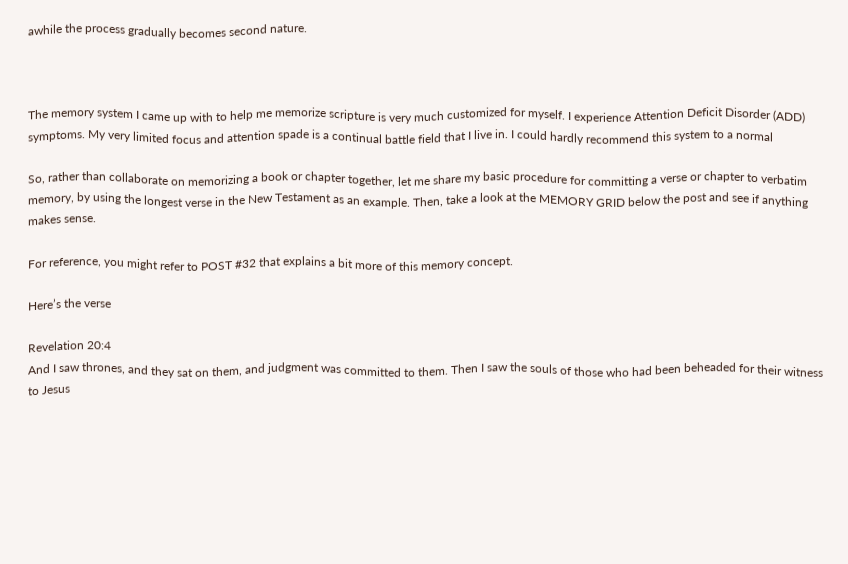awhile the process gradually becomes second nature.



The memory system I came up with to help me memorize scripture is very much customized for myself. I experience Attention Deficit Disorder (ADD) symptoms. My very limited focus and attention spade is a continual battle field that I live in. I could hardly recommend this system to a normal

So, rather than collaborate on memorizing a book or chapter together, let me share my basic procedure for committing a verse or chapter to verbatim memory, by using the longest verse in the New Testament as an example. Then, take a look at the MEMORY GRID below the post and see if anything makes sense.

For reference, you might refer to POST #32 that explains a bit more of this memory concept.

Here’s the verse

Revelation 20:4
And I saw thrones, and they sat on them, and judgment was committed to them. Then I saw the souls of those who had been beheaded for their witness to Jesus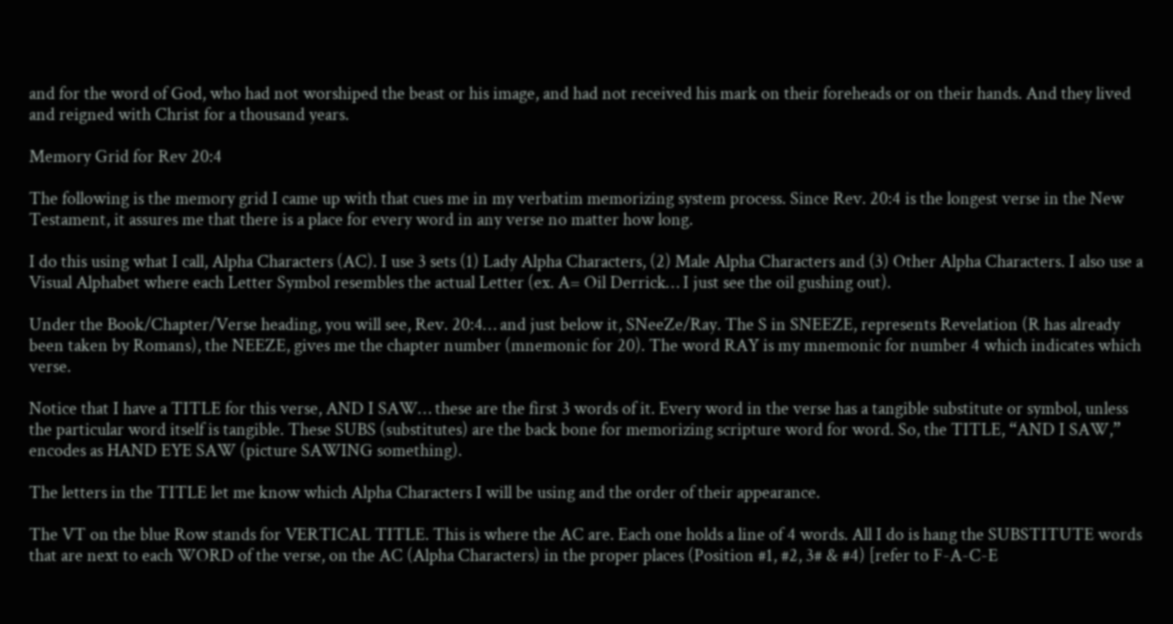and for the word of God, who had not worshiped the beast or his image, and had not received his mark on their foreheads or on their hands. And they lived and reigned with Christ for a thousand years.

Memory Grid for Rev 20:4

The following is the memory grid I came up with that cues me in my verbatim memorizing system process. Since Rev. 20:4 is the longest verse in the New Testament, it assures me that there is a place for every word in any verse no matter how long.

I do this using what I call, Alpha Characters (AC). I use 3 sets (1) Lady Alpha Characters, (2) Male Alpha Characters and (3) Other Alpha Characters. I also use a Visual Alphabet where each Letter Symbol resembles the actual Letter (ex. A= Oil Derrick… I just see the oil gushing out).

Under the Book/Chapter/Verse heading, you will see, Rev. 20:4… and just below it, SNeeZe/Ray. The S in SNEEZE, represents Revelation (R has already been taken by Romans), the NEEZE, gives me the chapter number (mnemonic for 20). The word RAY is my mnemonic for number 4 which indicates which verse.

Notice that I have a TITLE for this verse, AND I SAW… these are the first 3 words of it. Every word in the verse has a tangible substitute or symbol, unless the particular word itself is tangible. These SUBS (substitutes) are the back bone for memorizing scripture word for word. So, the TITLE, “AND I SAW,” encodes as HAND EYE SAW (picture SAWING something).

The letters in the TITLE let me know which Alpha Characters I will be using and the order of their appearance.

The VT on the blue Row stands for VERTICAL TITLE. This is where the AC are. Each one holds a line of 4 words. All I do is hang the SUBSTITUTE words that are next to each WORD of the verse, on the AC (Alpha Characters) in the proper places (Position #1, #2, 3# & #4) [refer to F-A-C-E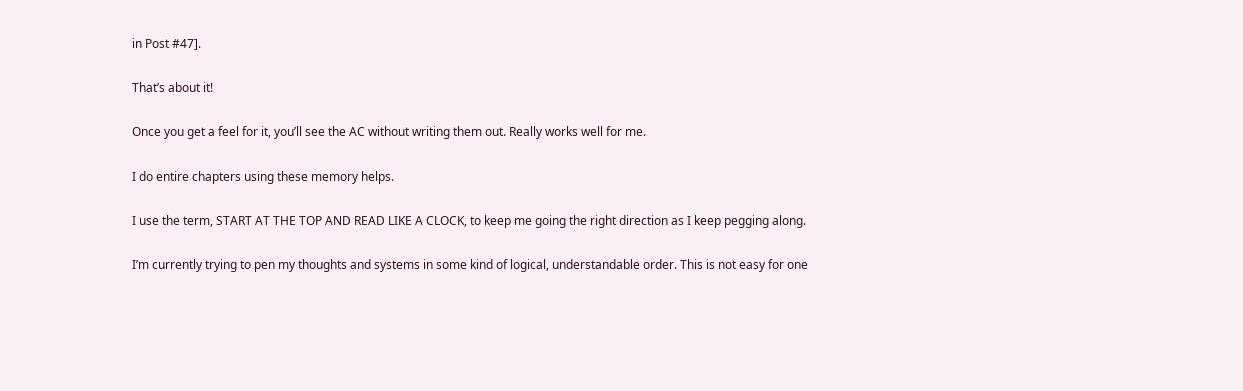in Post #47].

That’s about it!

Once you get a feel for it, you’ll see the AC without writing them out. Really works well for me.

I do entire chapters using these memory helps.

I use the term, START AT THE TOP AND READ LIKE A CLOCK, to keep me going the right direction as I keep pegging along.

I’m currently trying to pen my thoughts and systems in some kind of logical, understandable order. This is not easy for one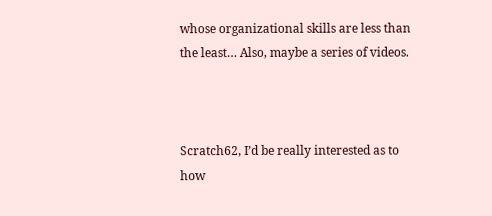whose organizational skills are less than the least… Also, maybe a series of videos.



Scratch62, I’d be really interested as to how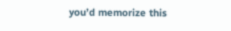you’d memorize this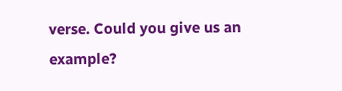verse. Could you give us an example?